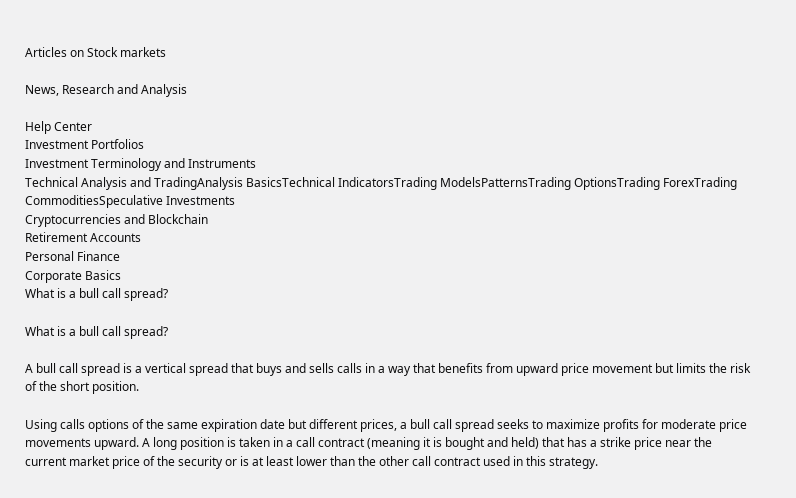Articles on Stock markets

News, Research and Analysis

Help Center
Investment Portfolios
Investment Terminology and Instruments
Technical Analysis and TradingAnalysis BasicsTechnical IndicatorsTrading ModelsPatternsTrading OptionsTrading ForexTrading CommoditiesSpeculative Investments
Cryptocurrencies and Blockchain
Retirement Accounts
Personal Finance
Corporate Basics
What is a bull call spread?

What is a bull call spread?

A bull call spread is a vertical spread that buys and sells calls in a way that benefits from upward price movement but limits the risk of the short position.

Using calls options of the same expiration date but different prices, a bull call spread seeks to maximize profits for moderate price movements upward. A long position is taken in a call contract (meaning it is bought and held) that has a strike price near the current market price of the security or is at least lower than the other call contract used in this strategy.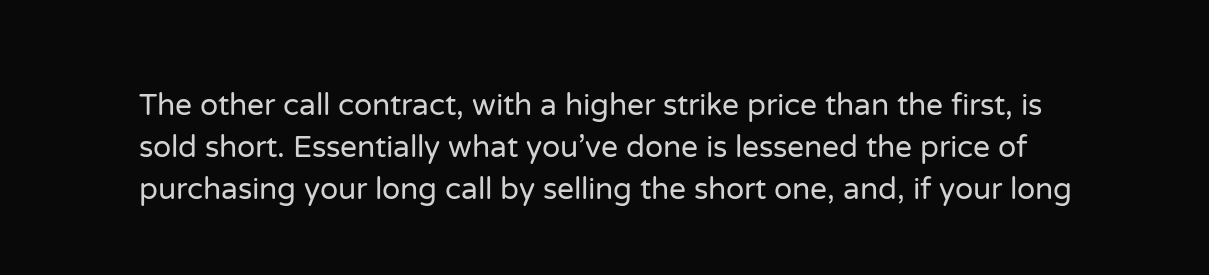The other call contract, with a higher strike price than the first, is sold short. Essentially what you’ve done is lessened the price of purchasing your long call by selling the short one, and, if your long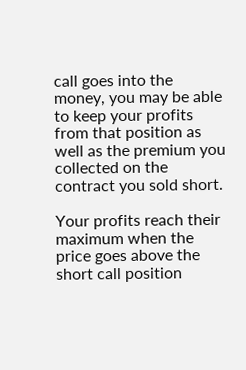call goes into the money, you may be able to keep your profits from that position as well as the premium you collected on the contract you sold short.

Your profits reach their maximum when the price goes above the short call position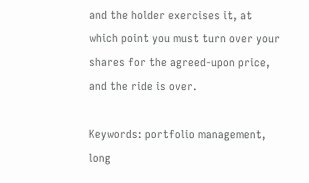and the holder exercises it, at which point you must turn over your shares for the agreed-upon price, and the ride is over.

Keywords: portfolio management, long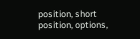position, short position, options,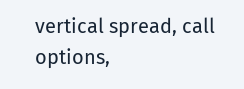vertical spread, call options,